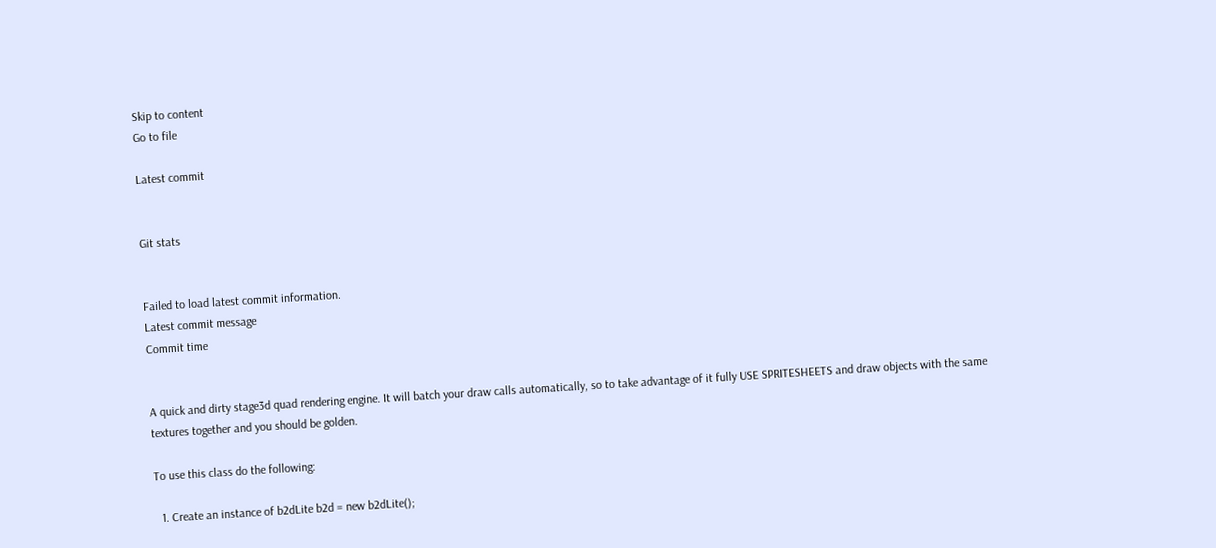Skip to content
Go to file

Latest commit


Git stats


Failed to load latest commit information.
Latest commit message
Commit time


A quick and dirty stage3d quad rendering engine. It will batch your draw calls automatically, so to take advantage of it fully USE SPRITESHEETS and draw objects with the same textures together and you should be golden.

To use this class do the following:

  1. Create an instance of b2dLite b2d = new b2dLite();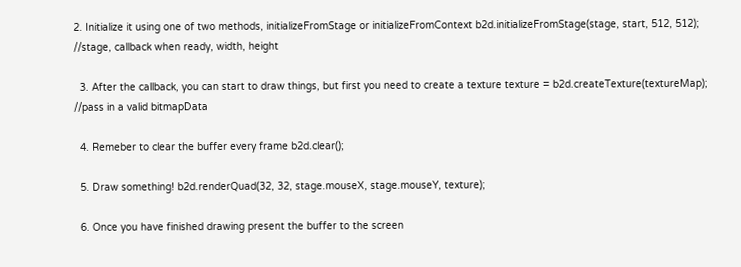2. Initialize it using one of two methods, initializeFromStage or initializeFromContext b2d.initializeFromStage(stage, start, 512, 512); //stage, callback when ready, width, height

  3. After the callback, you can start to draw things, but first you need to create a texture texture = b2d.createTexture(textureMap); //pass in a valid bitmapData

  4. Remeber to clear the buffer every frame b2d.clear();

  5. Draw something! b2d.renderQuad(32, 32, stage.mouseX, stage.mouseY, texture);

  6. Once you have finished drawing present the buffer to the screen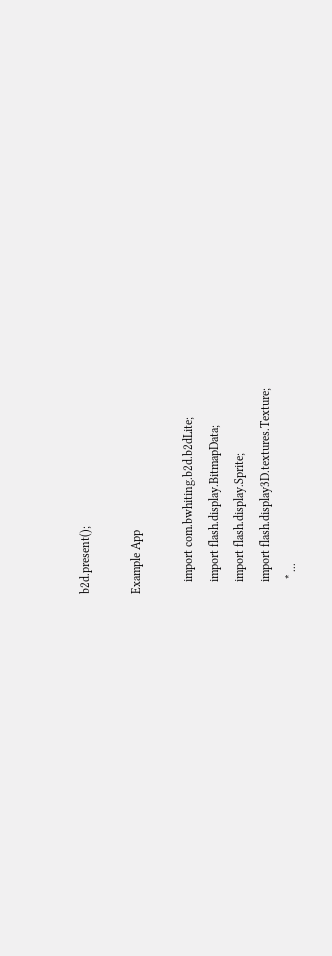b2d.present();

Example App

    import com.bwhiting.b2d.b2dLite;
    import flash.display.BitmapData;
    import flash.display.Sprite;
    import flash.display3D.textures.Texture;
     * ...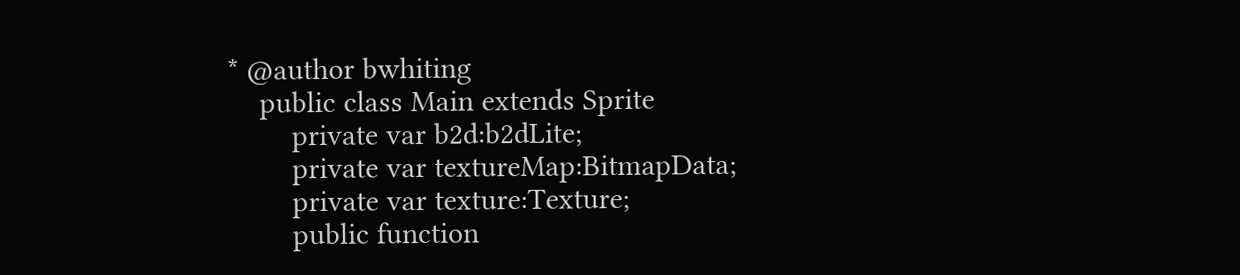* @author bwhiting
    public class Main extends Sprite
        private var b2d:b2dLite;
        private var textureMap:BitmapData;
        private var texture:Texture;
        public function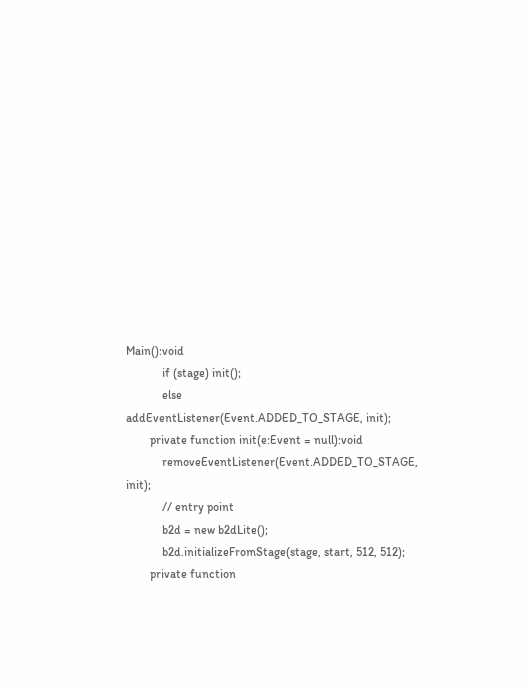Main():void
            if (stage) init();
            else addEventListener(Event.ADDED_TO_STAGE, init);
        private function init(e:Event = null):void
            removeEventListener(Event.ADDED_TO_STAGE, init);
            // entry point
            b2d = new b2dLite();
            b2d.initializeFromStage(stage, start, 512, 512);
        private function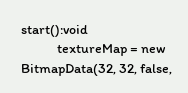start():void
            textureMap = new BitmapData(32, 32, false,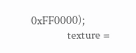0xFF0000);
            texture =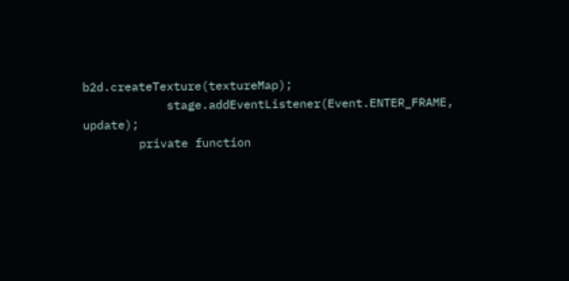b2d.createTexture(textureMap);
            stage.addEventListener(Event.ENTER_FRAME, update);
        private function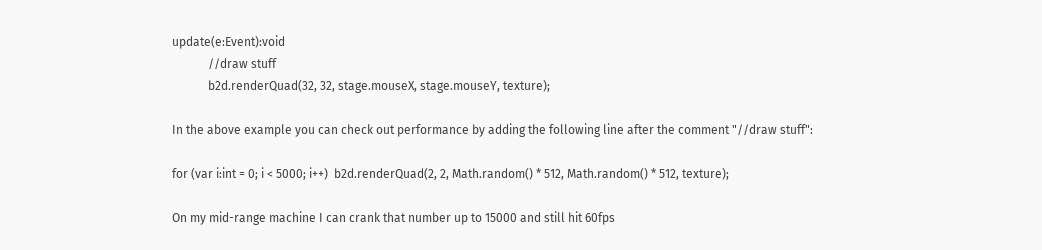update(e:Event):void
            //draw stuff
            b2d.renderQuad(32, 32, stage.mouseX, stage.mouseY, texture);

In the above example you can check out performance by adding the following line after the comment "//draw stuff":

for (var i:int = 0; i < 5000; i++)  b2d.renderQuad(2, 2, Math.random() * 512, Math.random() * 512, texture);

On my mid-range machine I can crank that number up to 15000 and still hit 60fps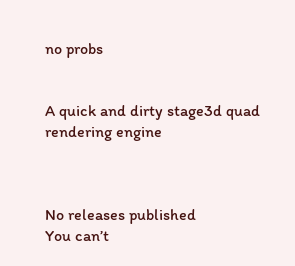no probs


A quick and dirty stage3d quad rendering engine



No releases published
You can’t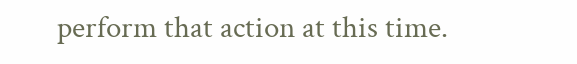perform that action at this time.